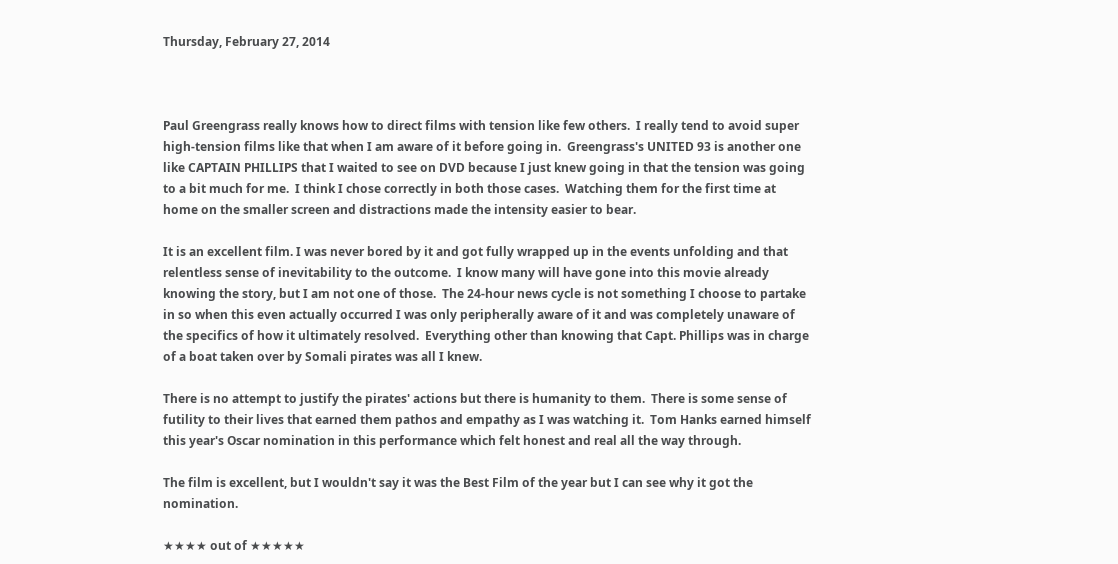Thursday, February 27, 2014



Paul Greengrass really knows how to direct films with tension like few others.  I really tend to avoid super high-tension films like that when I am aware of it before going in.  Greengrass's UNITED 93 is another one like CAPTAIN PHILLIPS that I waited to see on DVD because I just knew going in that the tension was going to a bit much for me.  I think I chose correctly in both those cases.  Watching them for the first time at home on the smaller screen and distractions made the intensity easier to bear.

It is an excellent film. I was never bored by it and got fully wrapped up in the events unfolding and that relentless sense of inevitability to the outcome.  I know many will have gone into this movie already knowing the story, but I am not one of those.  The 24-hour news cycle is not something I choose to partake in so when this even actually occurred I was only peripherally aware of it and was completely unaware of the specifics of how it ultimately resolved.  Everything other than knowing that Capt. Phillips was in charge of a boat taken over by Somali pirates was all I knew.

There is no attempt to justify the pirates' actions but there is humanity to them.  There is some sense of futility to their lives that earned them pathos and empathy as I was watching it.  Tom Hanks earned himself this year's Oscar nomination in this performance which felt honest and real all the way through.

The film is excellent, but I wouldn't say it was the Best Film of the year but I can see why it got the nomination.

★★★★ out of ★★★★★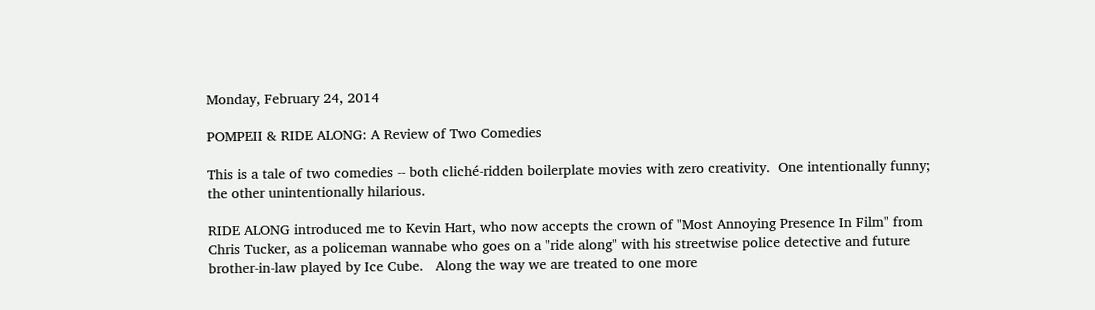Monday, February 24, 2014

POMPEII & RIDE ALONG: A Review of Two Comedies

This is a tale of two comedies -- both cliché-ridden boilerplate movies with zero creativity.  One intentionally funny; the other unintentionally hilarious.

RIDE ALONG introduced me to Kevin Hart, who now accepts the crown of "Most Annoying Presence In Film" from Chris Tucker, as a policeman wannabe who goes on a "ride along" with his streetwise police detective and future brother-in-law played by Ice Cube.   Along the way we are treated to one more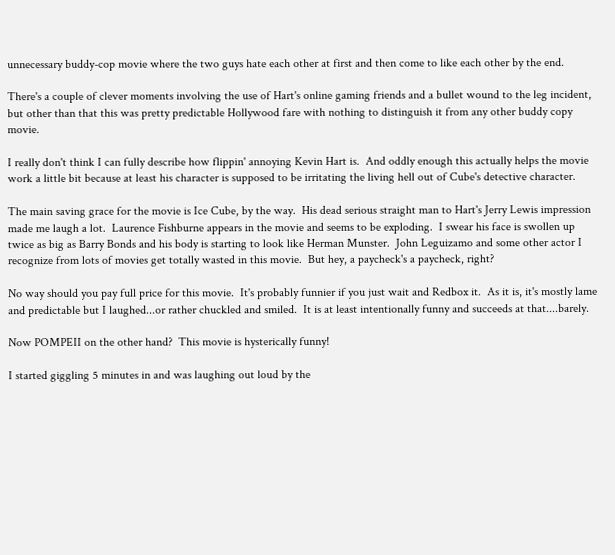unnecessary buddy-cop movie where the two guys hate each other at first and then come to like each other by the end.

There's a couple of clever moments involving the use of Hart's online gaming friends and a bullet wound to the leg incident, but other than that this was pretty predictable Hollywood fare with nothing to distinguish it from any other buddy copy movie.

I really don't think I can fully describe how flippin' annoying Kevin Hart is.  And oddly enough this actually helps the movie work a little bit because at least his character is supposed to be irritating the living hell out of Cube's detective character.

The main saving grace for the movie is Ice Cube, by the way.  His dead serious straight man to Hart's Jerry Lewis impression made me laugh a lot.  Laurence Fishburne appears in the movie and seems to be exploding.  I swear his face is swollen up twice as big as Barry Bonds and his body is starting to look like Herman Munster.  John Leguizamo and some other actor I recognize from lots of movies get totally wasted in this movie.  But hey, a paycheck's a paycheck, right?

No way should you pay full price for this movie.  It's probably funnier if you just wait and Redbox it.  As it is, it's mostly lame and predictable but I laughed...or rather chuckled and smiled.  It is at least intentionally funny and succeeds at that....barely.

Now POMPEII on the other hand?  This movie is hysterically funny!

I started giggling 5 minutes in and was laughing out loud by the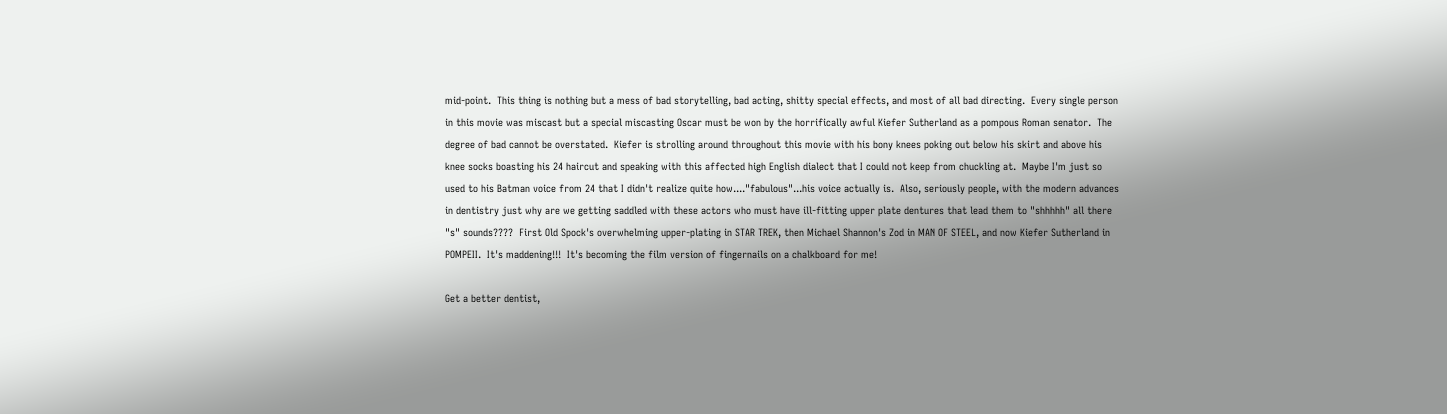mid-point.  This thing is nothing but a mess of bad storytelling, bad acting, shitty special effects, and most of all bad directing.  Every single person in this movie was miscast but a special miscasting Oscar must be won by the horrifically awful Kiefer Sutherland as a pompous Roman senator.  The degree of bad cannot be overstated.  Kiefer is strolling around throughout this movie with his bony knees poking out below his skirt and above his knee socks boasting his 24 haircut and speaking with this affected high English dialect that I could not keep from chuckling at.  Maybe I'm just so used to his Batman voice from 24 that I didn't realize quite how...."fabulous"...his voice actually is.  Also, seriously people, with the modern advances in dentistry just why are we getting saddled with these actors who must have ill-fitting upper plate dentures that lead them to "shhhhh" all there "s" sounds????  First Old Spock's overwhelming upper-plating in STAR TREK, then Michael Shannon's Zod in MAN OF STEEL, and now Kiefer Sutherland in POMPEII.  It's maddening!!!  It's becoming the film version of fingernails on a chalkboard for me!

Get a better dentist,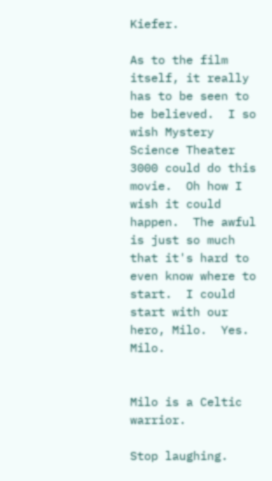Kiefer.

As to the film itself, it really has to be seen to be believed.  I so wish Mystery Science Theater 3000 could do this movie.  Oh how I wish it could happen.  The awful is just so much that it's hard to even know where to start.  I could start with our hero, Milo.  Yes.  Milo.


Milo is a Celtic warrior.

Stop laughing.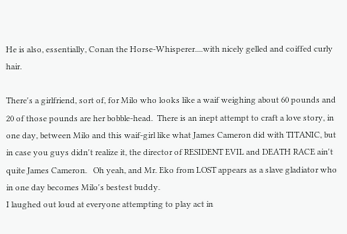He is also, essentially, Conan the Horse-Whisperer....with nicely gelled and coiffed curly hair.

There's a girlfriend, sort of, for Milo who looks like a waif weighing about 60 pounds and 20 of those pounds are her bobble-head.  There is an inept attempt to craft a love story, in one day, between Milo and this waif-girl like what James Cameron did with TITANIC, but in case you guys didn't realize it, the director of RESIDENT EVIL and DEATH RACE ain't quite James Cameron.   Oh yeah, and Mr. Eko from LOST appears as a slave gladiator who in one day becomes Milo's bestest buddy.
I laughed out loud at everyone attempting to play act in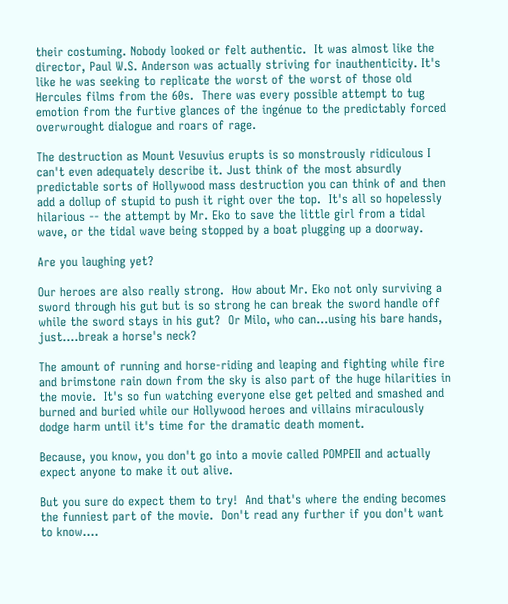their costuming. Nobody looked or felt authentic.  It was almost like the director, Paul W.S. Anderson was actually striving for inauthenticity. It's like he was seeking to replicate the worst of the worst of those old Hercules films from the 60s.  There was every possible attempt to tug emotion from the furtive glances of the ingénue to the predictably forced overwrought dialogue and roars of rage.

The destruction as Mount Vesuvius erupts is so monstrously ridiculous I can't even adequately describe it. Just think of the most absurdly predictable sorts of Hollywood mass destruction you can think of and then add a dollup of stupid to push it right over the top.  It's all so hopelessly hilarious -- the attempt by Mr. Eko to save the little girl from a tidal wave, or the tidal wave being stopped by a boat plugging up a doorway.

Are you laughing yet?

Our heroes are also really strong.  How about Mr. Eko not only surviving a sword through his gut but is so strong he can break the sword handle off while the sword stays in his gut?  Or Milo, who can...using his bare hands, just....break a horse's neck?

The amount of running and horse-riding and leaping and fighting while fire and brimstone rain down from the sky is also part of the huge hilarities in the movie.  It's so fun watching everyone else get pelted and smashed and burned and buried while our Hollywood heroes and villains miraculously dodge harm until it's time for the dramatic death moment.

Because, you know, you don't go into a movie called POMPEII and actually expect anyone to make it out alive.

But you sure do expect them to try!  And that's where the ending becomes the funniest part of the movie.  Don't read any further if you don't want to know....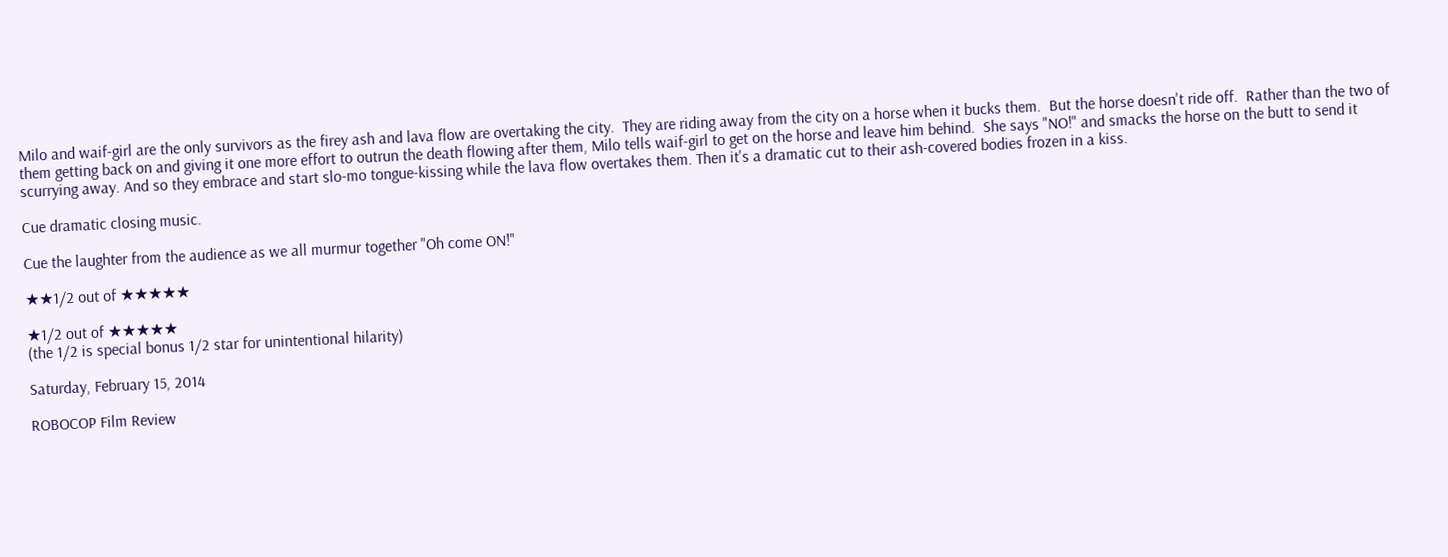Milo and waif-girl are the only survivors as the firey ash and lava flow are overtaking the city.  They are riding away from the city on a horse when it bucks them.  But the horse doesn't ride off.  Rather than the two of them getting back on and giving it one more effort to outrun the death flowing after them, Milo tells waif-girl to get on the horse and leave him behind.  She says "NO!" and smacks the horse on the butt to send it scurrying away. And so they embrace and start slo-mo tongue-kissing while the lava flow overtakes them. Then it's a dramatic cut to their ash-covered bodies frozen in a kiss.

Cue dramatic closing music.

Cue the laughter from the audience as we all murmur together "Oh come ON!"

★★1/2 out of ★★★★★

★1/2 out of ★★★★★
(the 1/2 is special bonus 1/2 star for unintentional hilarity)

Saturday, February 15, 2014

ROBOCOP Film Review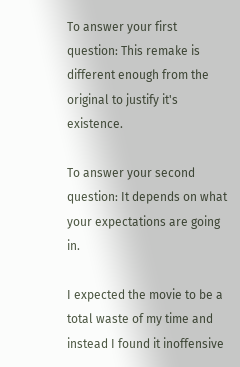To answer your first question: This remake is different enough from the original to justify it's existence.

To answer your second question: It depends on what your expectations are going in.

I expected the movie to be a total waste of my time and instead I found it inoffensive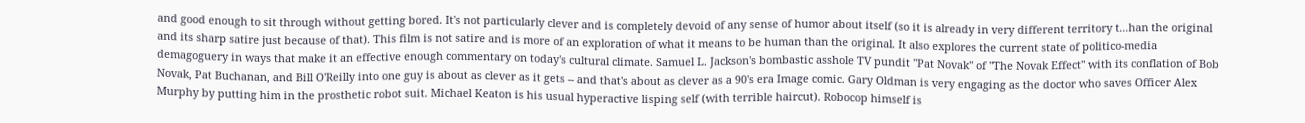and good enough to sit through without getting bored. It's not particularly clever and is completely devoid of any sense of humor about itself (so it is already in very different territory t...han the original and its sharp satire just because of that). This film is not satire and is more of an exploration of what it means to be human than the original. It also explores the current state of politico-media demagoguery in ways that make it an effective enough commentary on today's cultural climate. Samuel L. Jackson's bombastic asshole TV pundit "Pat Novak" of "The Novak Effect" with its conflation of Bob Novak, Pat Buchanan, and Bill O'Reilly into one guy is about as clever as it gets -- and that's about as clever as a 90's era Image comic. Gary Oldman is very engaging as the doctor who saves Officer Alex Murphy by putting him in the prosthetic robot suit. Michael Keaton is his usual hyperactive lisping self (with terrible haircut). Robocop himself is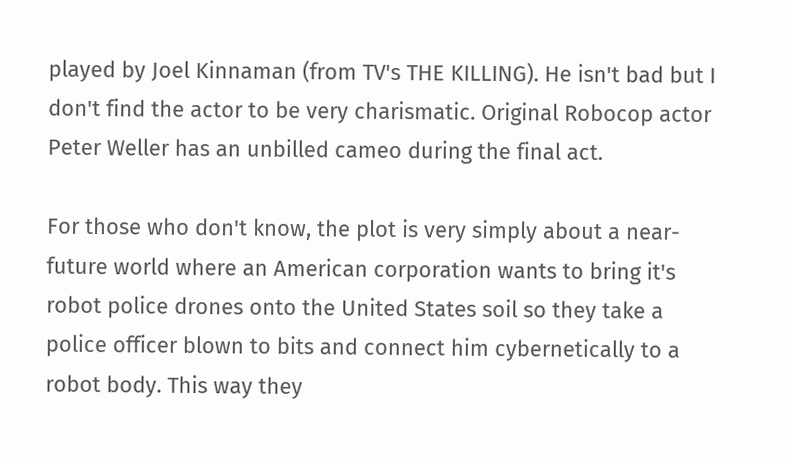played by Joel Kinnaman (from TV's THE KILLING). He isn't bad but I don't find the actor to be very charismatic. Original Robocop actor Peter Weller has an unbilled cameo during the final act.

For those who don't know, the plot is very simply about a near-future world where an American corporation wants to bring it's robot police drones onto the United States soil so they take a police officer blown to bits and connect him cybernetically to a robot body. This way they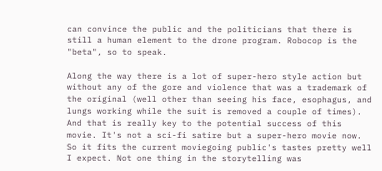can convince the public and the politicians that there is still a human element to the drone program. Robocop is the "beta", so to speak.

Along the way there is a lot of super-hero style action but without any of the gore and violence that was a trademark of the original (well other than seeing his face, esophagus, and lungs working while the suit is removed a couple of times). And that is really key to the potential success of this movie. It's not a sci-fi satire but a super-hero movie now. So it fits the current moviegoing public's tastes pretty well I expect. Not one thing in the storytelling was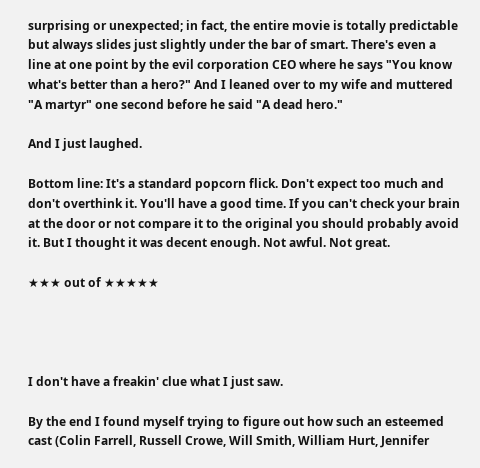surprising or unexpected; in fact, the entire movie is totally predictable but always slides just slightly under the bar of smart. There's even a line at one point by the evil corporation CEO where he says "You know what's better than a hero?" And I leaned over to my wife and muttered "A martyr" one second before he said "A dead hero."

And I just laughed.

Bottom line: It's a standard popcorn flick. Don't expect too much and don't overthink it. You'll have a good time. If you can't check your brain at the door or not compare it to the original you should probably avoid it. But I thought it was decent enough. Not awful. Not great.

★★★ out of ★★★★★




I don't have a freakin' clue what I just saw.

By the end I found myself trying to figure out how such an esteemed cast (Colin Farrell, Russell Crowe, Will Smith, William Hurt, Jennifer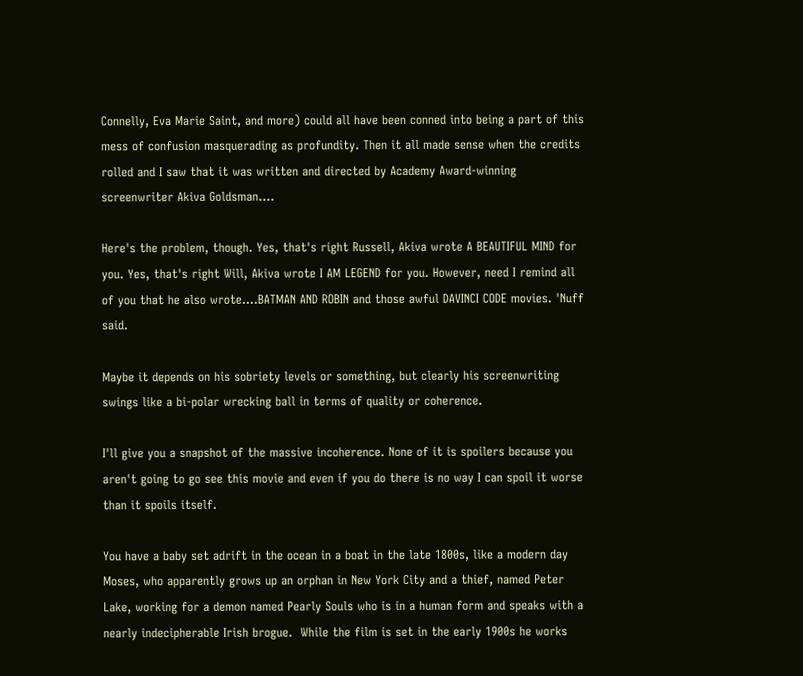Connelly, Eva Marie Saint, and more) could all have been conned into being a part of this mess of confusion masquerading as profundity. Then it all made sense when the credits rolled and I saw that it was written and directed by Academy Award-winning screenwriter Akiva Goldsman....

Here's the problem, though. Yes, that's right Russell, Akiva wrote A BEAUTIFUL MIND for you. Yes, that's right Will, Akiva wrote I AM LEGEND for you. However, need I remind all of you that he also wrote....BATMAN AND ROBIN and those awful DAVINCI CODE movies. 'Nuff said.

Maybe it depends on his sobriety levels or something, but clearly his screenwriting swings like a bi-polar wrecking ball in terms of quality or coherence.

I'll give you a snapshot of the massive incoherence. None of it is spoilers because you aren't going to go see this movie and even if you do there is no way I can spoil it worse than it spoils itself.

You have a baby set adrift in the ocean in a boat in the late 1800s, like a modern day Moses, who apparently grows up an orphan in New York City and a thief, named Peter Lake, working for a demon named Pearly Souls who is in a human form and speaks with a nearly indecipherable Irish brogue.  While the film is set in the early 1900s he works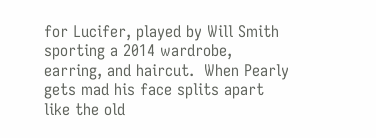for Lucifer, played by Will Smith sporting a 2014 wardrobe, earring, and haircut.  When Pearly gets mad his face splits apart like the old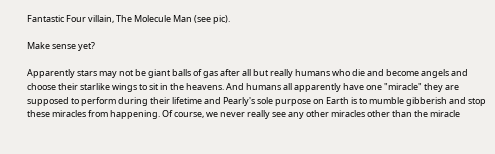Fantastic Four villain, The Molecule Man (see pic).

Make sense yet?

Apparently stars may not be giant balls of gas after all but really humans who die and become angels and choose their starlike wings to sit in the heavens. And humans all apparently have one "miracle" they are supposed to perform during their lifetime and Pearly's sole purpose on Earth is to mumble gibberish and stop these miracles from happening. Of course, we never really see any other miracles other than the miracle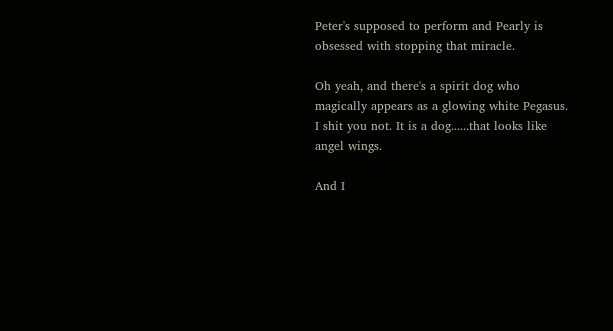Peter's supposed to perform and Pearly is obsessed with stopping that miracle.

Oh yeah, and there's a spirit dog who magically appears as a glowing white Pegasus. I shit you not. It is a dog......that looks like angel wings.

And I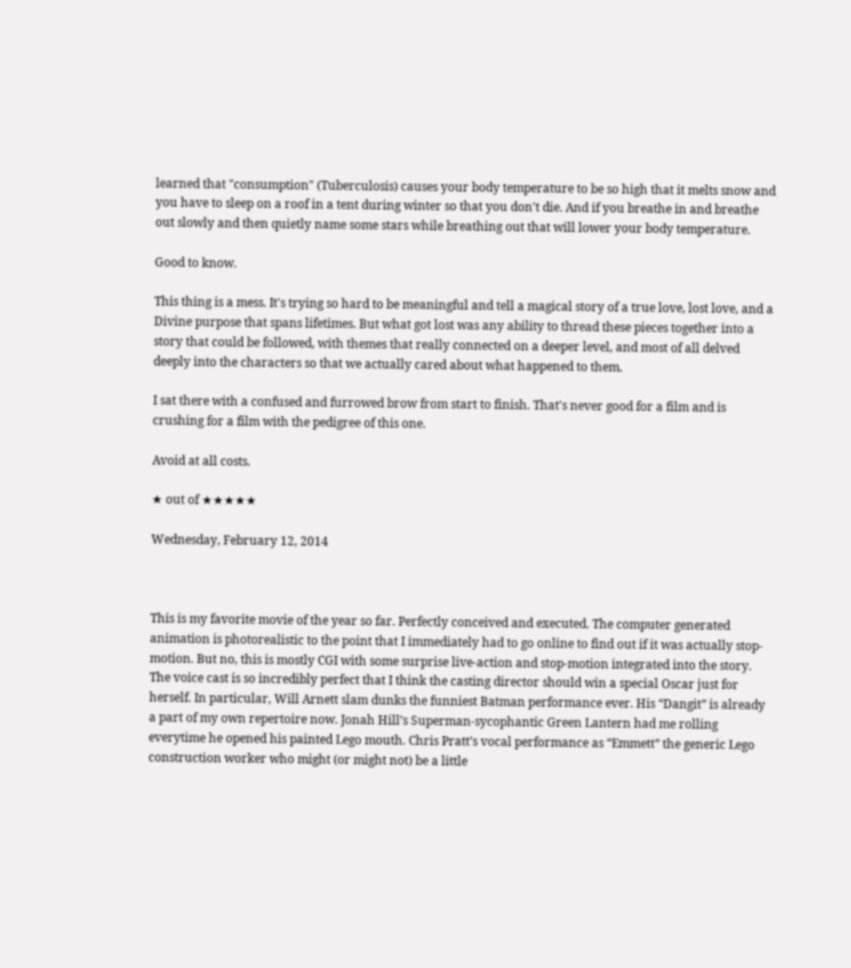learned that "consumption" (Tuberculosis) causes your body temperature to be so high that it melts snow and you have to sleep on a roof in a tent during winter so that you don't die. And if you breathe in and breathe out slowly and then quietly name some stars while breathing out that will lower your body temperature.

Good to know.

This thing is a mess. It's trying so hard to be meaningful and tell a magical story of a true love, lost love, and a Divine purpose that spans lifetimes. But what got lost was any ability to thread these pieces together into a story that could be followed, with themes that really connected on a deeper level, and most of all delved deeply into the characters so that we actually cared about what happened to them.

I sat there with a confused and furrowed brow from start to finish. That's never good for a film and is crushing for a film with the pedigree of this one.

Avoid at all costs.

★ out of ★★★★★

Wednesday, February 12, 2014



This is my favorite movie of the year so far. Perfectly conceived and executed. The computer generated animation is photorealistic to the point that I immediately had to go online to find out if it was actually stop-motion. But no, this is mostly CGI with some surprise live-action and stop-motion integrated into the story. The voice cast is so incredibly perfect that I think the casting director should win a special Oscar just for herself. In particular, Will Arnett slam dunks the funniest Batman performance ever. His “Dangit” is already a part of my own repertoire now. Jonah Hill’s Superman-sycophantic Green Lantern had me rolling everytime he opened his painted Lego mouth. Chris Pratt’s vocal performance as “Emmett” the generic Lego construction worker who might (or might not) be a little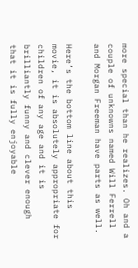more special than he realizes. Oh and a couple of unknowns named Will Ferrell and Morgan Freeman have parts as well.

Here’s the bottom line about this movie, it is absolutely appropriate for children of any age and it is brilliantly funny and clever enough that it is fully enjoyable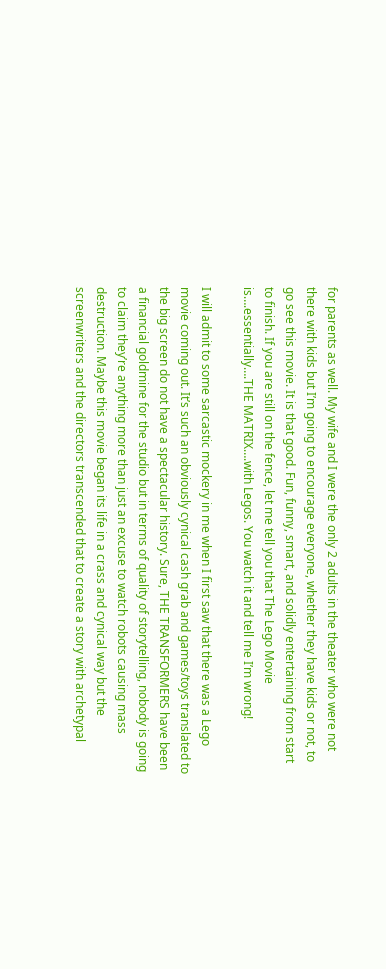for parents as well. My wife and I were the only 2 adults in the theater who were not there with kids but I’m going to encourage everyone, whether they have kids or not, to go see this movie. It is that good. Fun, funny, smart, and solidly entertaining from start to finish. If you are still on the fence, let me tell you that The Lego Movie is….essentially….THE MATRIX….with Legos. You watch it and tell me I’m wrong!

I will admit to some sarcastic mockery in me when I first saw that there was a Lego movie coming out. It’s such an obviously cynical cash grab and games/toys translated to the big screen do not have a spectacular history. Sure, THE TRANSFORMERS have been a financial goldmine for the studio but in terms of quality of storytelling, nobody is going to claim they’re anything more than just an excuse to watch robots causing mass destruction. Maybe this movie began its life in a crass and cynical way but the screenwriters and the directors transcended that to create a story with archetypal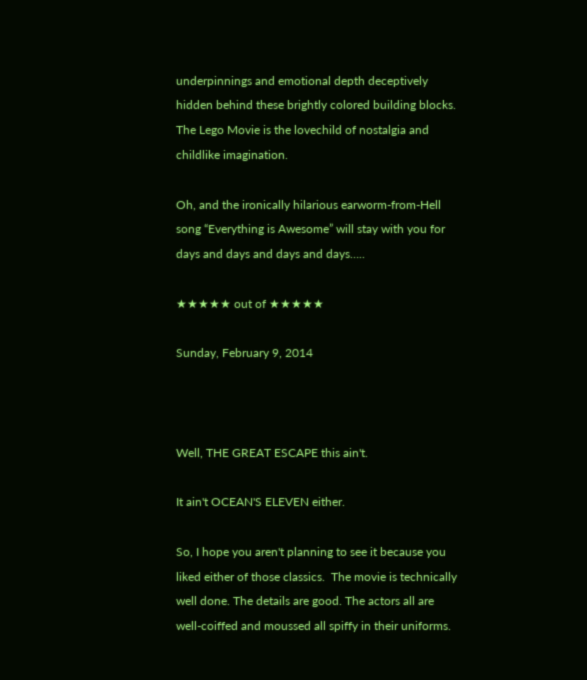underpinnings and emotional depth deceptively hidden behind these brightly colored building blocks. The Lego Movie is the lovechild of nostalgia and childlike imagination.

Oh, and the ironically hilarious earworm-from-Hell song “Everything is Awesome” will stay with you for days and days and days and days…..

★★★★★ out of ★★★★★

Sunday, February 9, 2014



Well, THE GREAT ESCAPE this ain't.

It ain't OCEAN'S ELEVEN either.

So, I hope you aren't planning to see it because you liked either of those classics.  The movie is technically well done. The details are good. The actors all are well-coiffed and moussed all spiffy in their uniforms.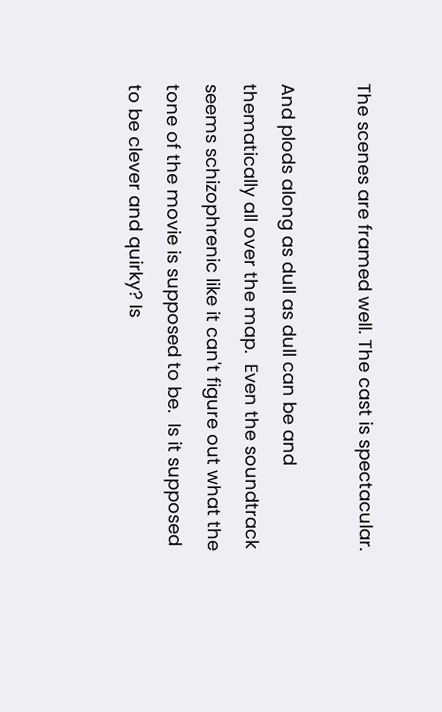The scenes are framed well. The cast is spectacular.

And plods along as dull as dull can be and thematically all over the map.  Even the soundtrack seems schizophrenic like it can't figure out what the tone of the movie is supposed to be.  Is it supposed to be clever and quirky? Is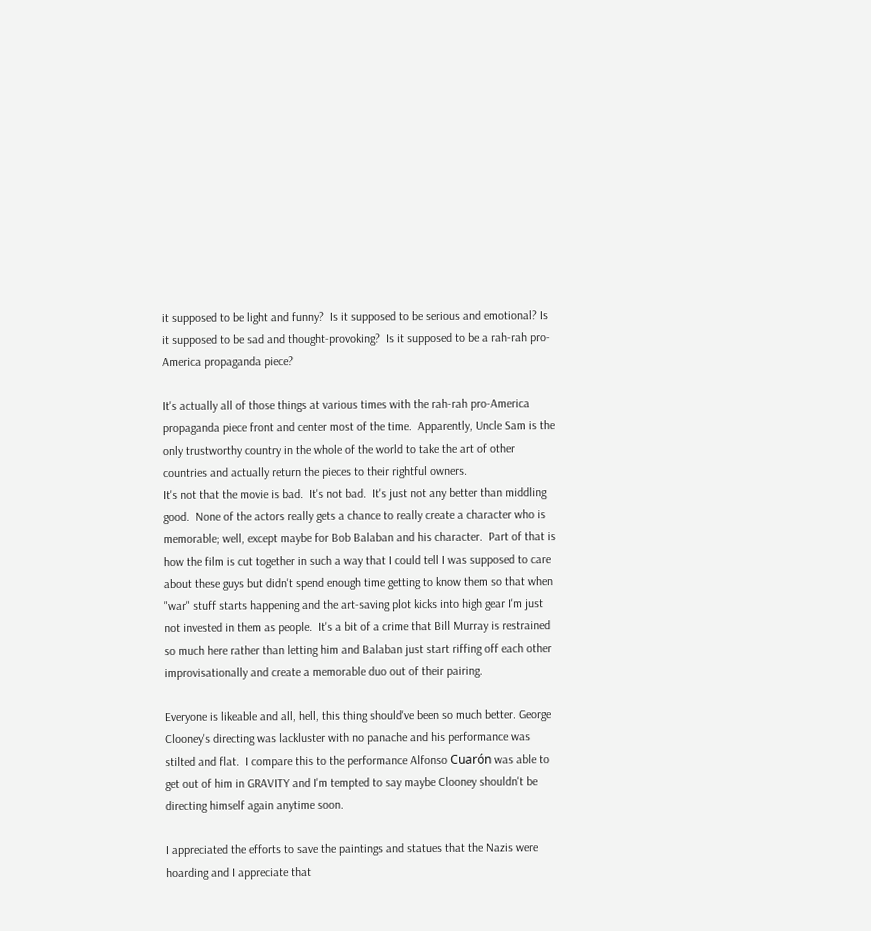it supposed to be light and funny?  Is it supposed to be serious and emotional? Is it supposed to be sad and thought-provoking?  Is it supposed to be a rah-rah pro-America propaganda piece?

It's actually all of those things at various times with the rah-rah pro-America propaganda piece front and center most of the time.  Apparently, Uncle Sam is the only trustworthy country in the whole of the world to take the art of other countries and actually return the pieces to their rightful owners.
It's not that the movie is bad.  It's not bad.  It's just not any better than middling good.  None of the actors really gets a chance to really create a character who is memorable; well, except maybe for Bob Balaban and his character.  Part of that is how the film is cut together in such a way that I could tell I was supposed to care about these guys but didn't spend enough time getting to know them so that when "war" stuff starts happening and the art-saving plot kicks into high gear I'm just not invested in them as people.  It's a bit of a crime that Bill Murray is restrained so much here rather than letting him and Balaban just start riffing off each other improvisationally and create a memorable duo out of their pairing.

Everyone is likeable and all, hell, this thing should've been so much better. George Clooney's directing was lackluster with no panache and his performance was stilted and flat.  I compare this to the performance Alfonso Cuarón was able to get out of him in GRAVITY and I'm tempted to say maybe Clooney shouldn't be directing himself again anytime soon.

I appreciated the efforts to save the paintings and statues that the Nazis were hoarding and I appreciate that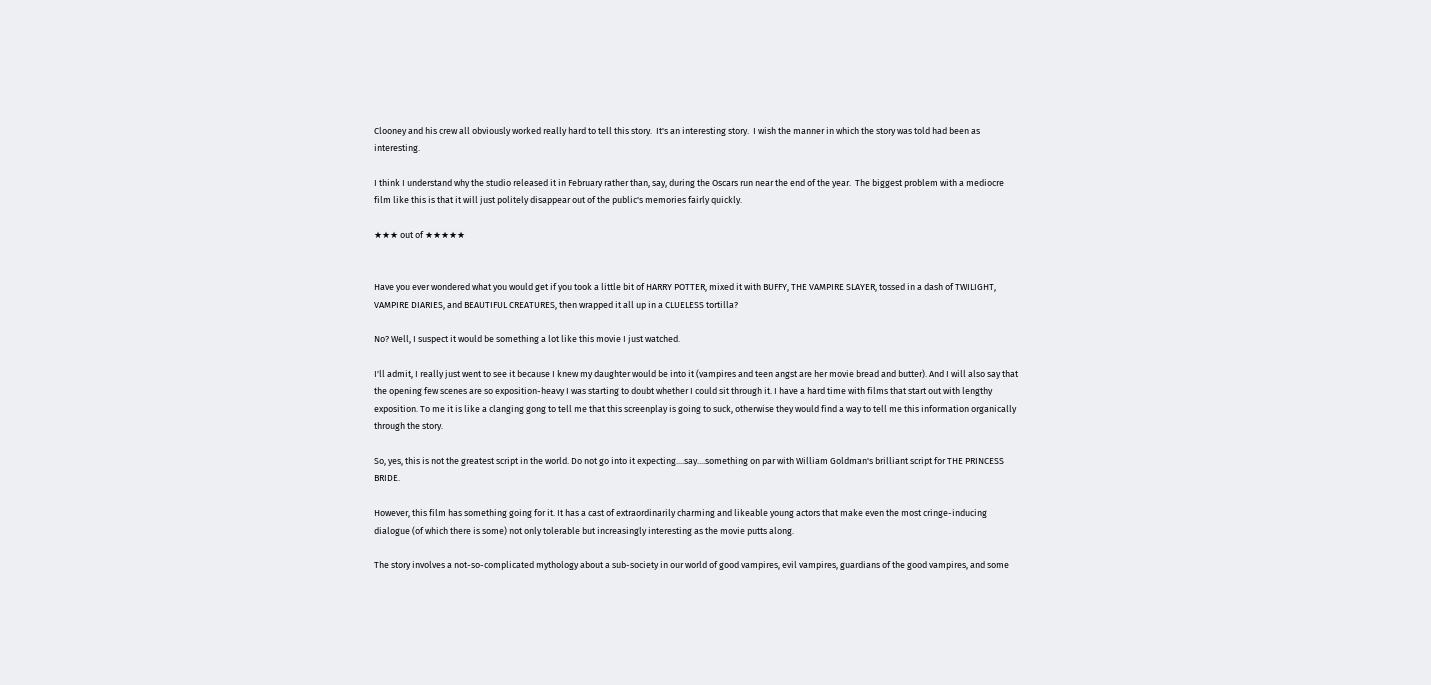Clooney and his crew all obviously worked really hard to tell this story.  It's an interesting story.  I wish the manner in which the story was told had been as interesting.

I think I understand why the studio released it in February rather than, say, during the Oscars run near the end of the year.  The biggest problem with a mediocre film like this is that it will just politely disappear out of the public's memories fairly quickly.

★★★ out of ★★★★★


Have you ever wondered what you would get if you took a little bit of HARRY POTTER, mixed it with BUFFY, THE VAMPIRE SLAYER, tossed in a dash of TWILIGHT, VAMPIRE DIARIES, and BEAUTIFUL CREATURES, then wrapped it all up in a CLUELESS tortilla?

No? Well, I suspect it would be something a lot like this movie I just watched.

I'll admit, I really just went to see it because I knew my daughter would be into it (vampires and teen angst are her movie bread and butter). And I will also say that the opening few scenes are so exposition-heavy I was starting to doubt whether I could sit through it. I have a hard time with films that start out with lengthy exposition. To me it is like a clanging gong to tell me that this screenplay is going to suck, otherwise they would find a way to tell me this information organically through the story.

So, yes, this is not the greatest script in the world. Do not go into it expecting....say....something on par with William Goldman's brilliant script for THE PRINCESS BRIDE.

However, this film has something going for it. It has a cast of extraordinarily charming and likeable young actors that make even the most cringe-inducing dialogue (of which there is some) not only tolerable but increasingly interesting as the movie putts along.

The story involves a not-so-complicated mythology about a sub-society in our world of good vampires, evil vampires, guardians of the good vampires, and some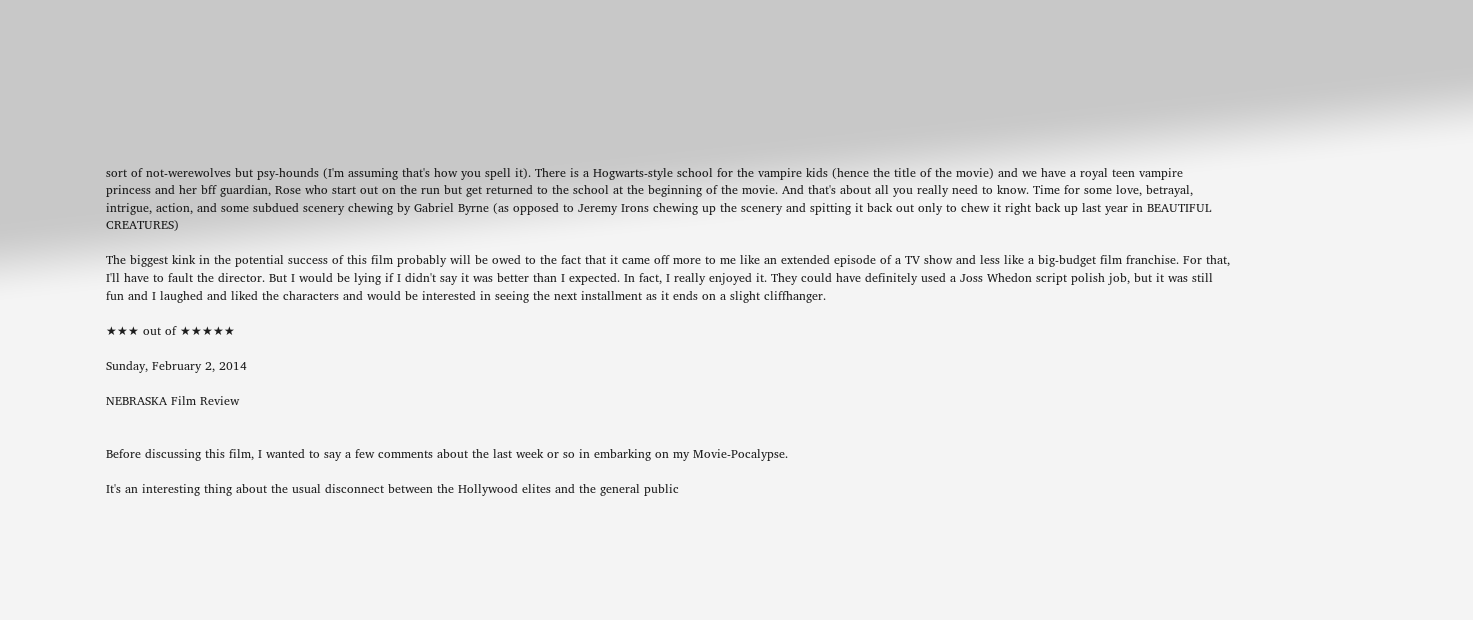sort of not-werewolves but psy-hounds (I'm assuming that's how you spell it). There is a Hogwarts-style school for the vampire kids (hence the title of the movie) and we have a royal teen vampire princess and her bff guardian, Rose who start out on the run but get returned to the school at the beginning of the movie. And that's about all you really need to know. Time for some love, betrayal, intrigue, action, and some subdued scenery chewing by Gabriel Byrne (as opposed to Jeremy Irons chewing up the scenery and spitting it back out only to chew it right back up last year in BEAUTIFUL CREATURES)

The biggest kink in the potential success of this film probably will be owed to the fact that it came off more to me like an extended episode of a TV show and less like a big-budget film franchise. For that, I'll have to fault the director. But I would be lying if I didn't say it was better than I expected. In fact, I really enjoyed it. They could have definitely used a Joss Whedon script polish job, but it was still fun and I laughed and liked the characters and would be interested in seeing the next installment as it ends on a slight cliffhanger.

★★★ out of ★★★★★

Sunday, February 2, 2014

NEBRASKA Film Review


Before discussing this film, I wanted to say a few comments about the last week or so in embarking on my Movie-Pocalypse.

It's an interesting thing about the usual disconnect between the Hollywood elites and the general public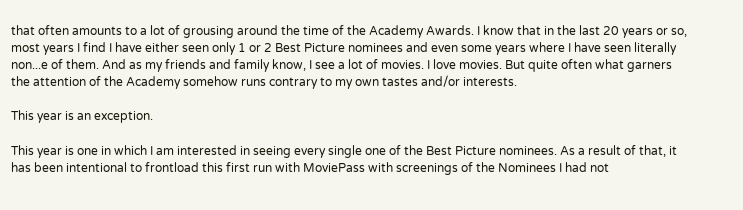that often amounts to a lot of grousing around the time of the Academy Awards. I know that in the last 20 years or so, most years I find I have either seen only 1 or 2 Best Picture nominees and even some years where I have seen literally non...e of them. And as my friends and family know, I see a lot of movies. I love movies. But quite often what garners the attention of the Academy somehow runs contrary to my own tastes and/or interests.

This year is an exception.

This year is one in which I am interested in seeing every single one of the Best Picture nominees. As a result of that, it has been intentional to frontload this first run with MoviePass with screenings of the Nominees I had not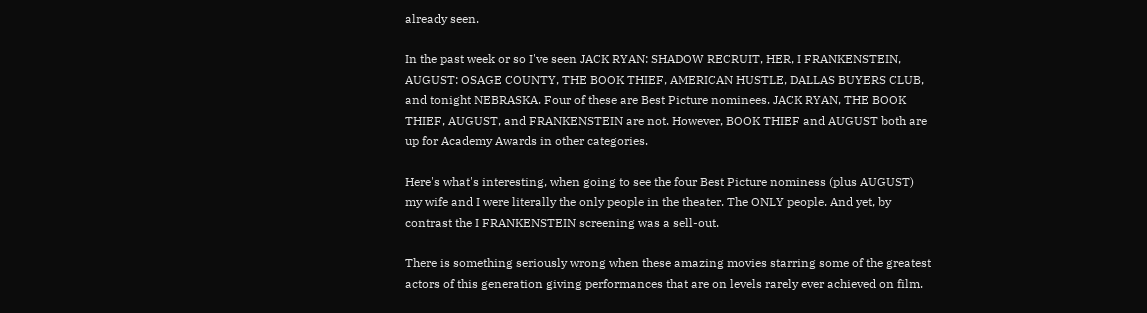already seen.

In the past week or so I've seen JACK RYAN: SHADOW RECRUIT, HER, I FRANKENSTEIN, AUGUST: OSAGE COUNTY, THE BOOK THIEF, AMERICAN HUSTLE, DALLAS BUYERS CLUB, and tonight NEBRASKA. Four of these are Best Picture nominees. JACK RYAN, THE BOOK THIEF, AUGUST, and FRANKENSTEIN are not. However, BOOK THIEF and AUGUST both are up for Academy Awards in other categories.

Here's what's interesting, when going to see the four Best Picture nominess (plus AUGUST) my wife and I were literally the only people in the theater. The ONLY people. And yet, by contrast the I FRANKENSTEIN screening was a sell-out.

There is something seriously wrong when these amazing movies starring some of the greatest actors of this generation giving performances that are on levels rarely ever achieved on film.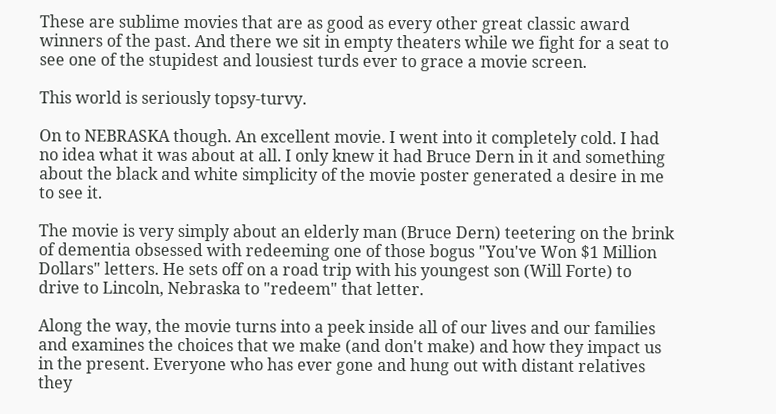These are sublime movies that are as good as every other great classic award winners of the past. And there we sit in empty theaters while we fight for a seat to see one of the stupidest and lousiest turds ever to grace a movie screen.

This world is seriously topsy-turvy.

On to NEBRASKA though. An excellent movie. I went into it completely cold. I had no idea what it was about at all. I only knew it had Bruce Dern in it and something about the black and white simplicity of the movie poster generated a desire in me to see it.

The movie is very simply about an elderly man (Bruce Dern) teetering on the brink of dementia obsessed with redeeming one of those bogus "You've Won $1 Million Dollars" letters. He sets off on a road trip with his youngest son (Will Forte) to drive to Lincoln, Nebraska to "redeem" that letter.

Along the way, the movie turns into a peek inside all of our lives and our families and examines the choices that we make (and don't make) and how they impact us in the present. Everyone who has ever gone and hung out with distant relatives they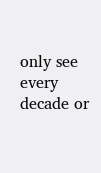only see every decade or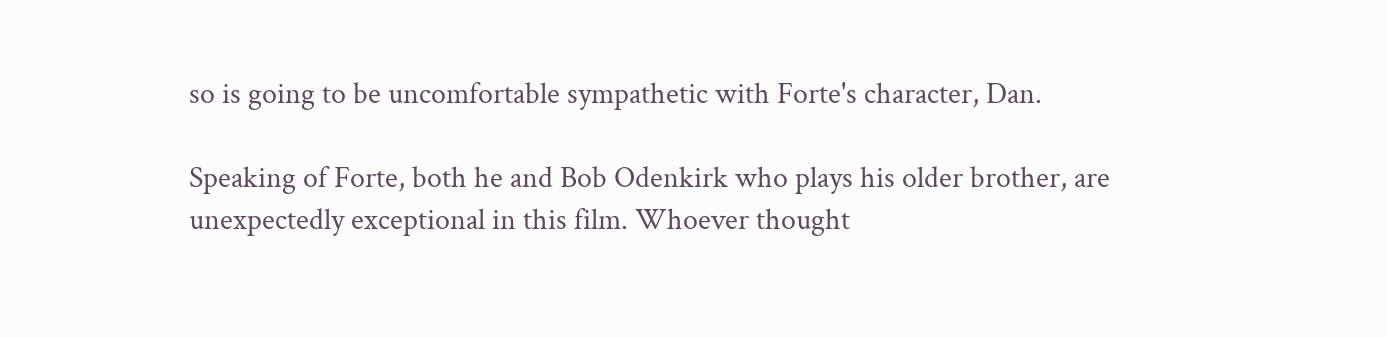so is going to be uncomfortable sympathetic with Forte's character, Dan.

Speaking of Forte, both he and Bob Odenkirk who plays his older brother, are unexpectedly exceptional in this film. Whoever thought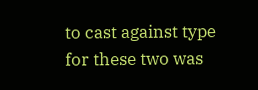to cast against type for these two was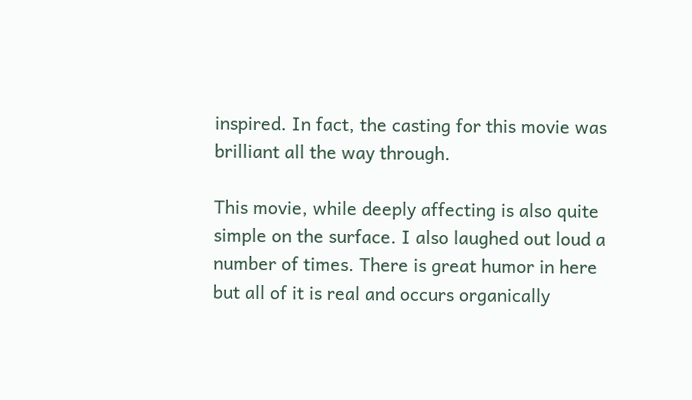inspired. In fact, the casting for this movie was brilliant all the way through.

This movie, while deeply affecting is also quite simple on the surface. I also laughed out loud a number of times. There is great humor in here but all of it is real and occurs organically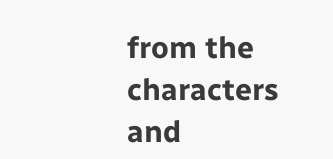from the characters and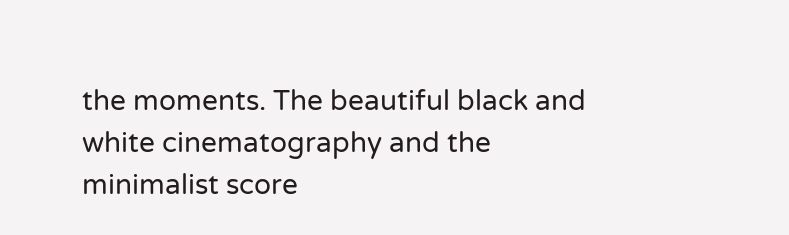the moments. The beautiful black and white cinematography and the minimalist score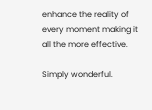enhance the reality of every moment making it all the more effective.

Simply wonderful.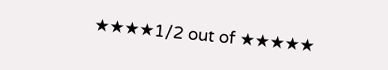★★★★1/2 out of ★★★★★